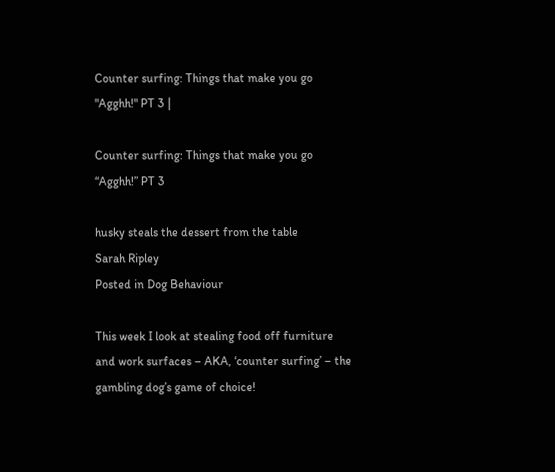Counter surfing: Things that make you go "Agghh!" PT 3 |

Counter surfing: Things that make you go “Agghh!” PT 3

husky steals the dessert from the table
Sarah Ripley
Posted in Dog Behaviour

This week I look at stealing food off furniture and work surfaces – AKA, ‘counter surfing’ – the gambling dog’s game of choice!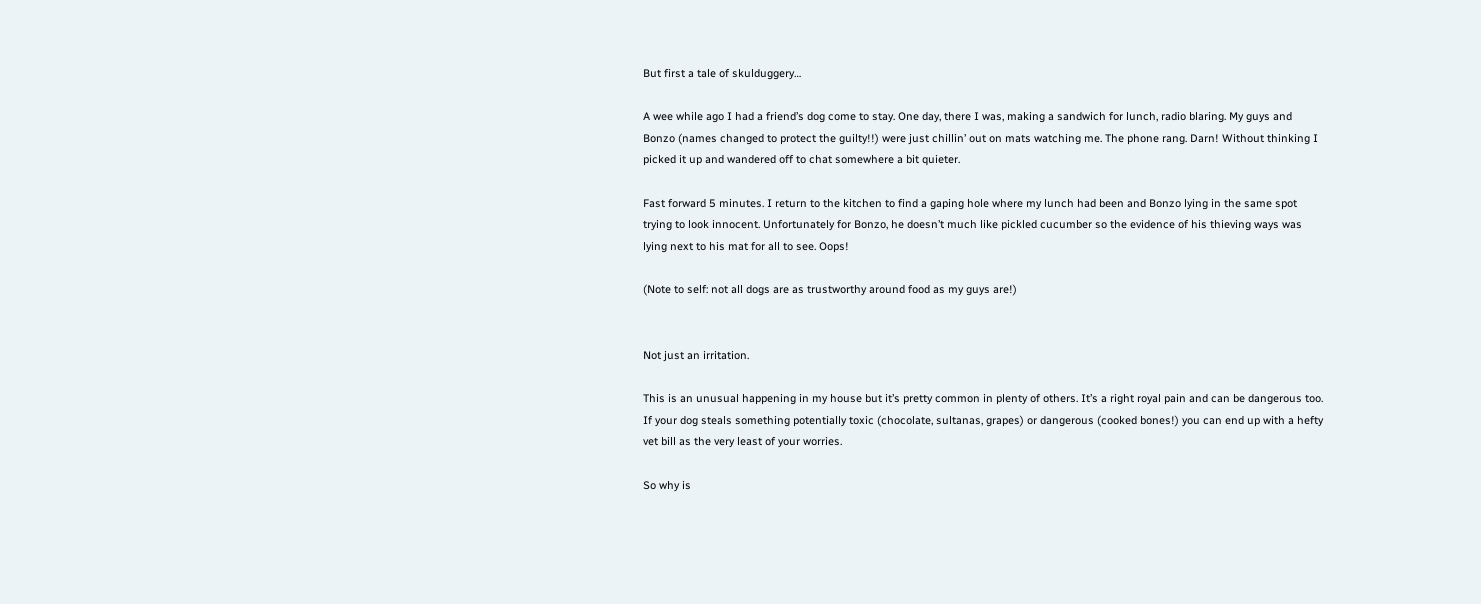But first a tale of skulduggery…

A wee while ago I had a friend’s dog come to stay. One day, there I was, making a sandwich for lunch, radio blaring. My guys and Bonzo (names changed to protect the guilty!!) were just chillin’ out on mats watching me. The phone rang. Darn! Without thinking I picked it up and wandered off to chat somewhere a bit quieter.

Fast forward 5 minutes. I return to the kitchen to find a gaping hole where my lunch had been and Bonzo lying in the same spot trying to look innocent. Unfortunately for Bonzo, he doesn’t much like pickled cucumber so the evidence of his thieving ways was lying next to his mat for all to see. Oops!

(Note to self: not all dogs are as trustworthy around food as my guys are!)


Not just an irritation.

This is an unusual happening in my house but it’s pretty common in plenty of others. It’s a right royal pain and can be dangerous too. If your dog steals something potentially toxic (chocolate, sultanas, grapes) or dangerous (cooked bones!) you can end up with a hefty vet bill as the very least of your worries.

So why is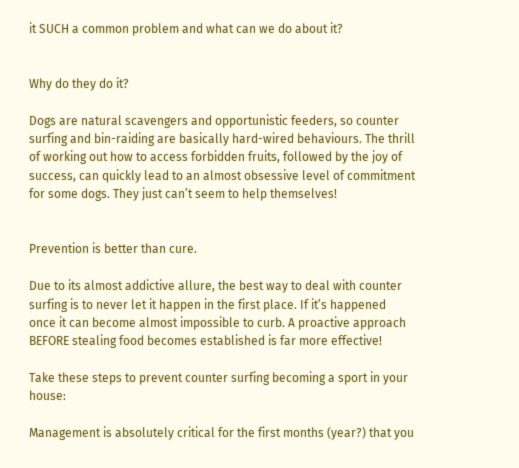it SUCH a common problem and what can we do about it?


Why do they do it?

Dogs are natural scavengers and opportunistic feeders, so counter surfing and bin-raiding are basically hard-wired behaviours. The thrill of working out how to access forbidden fruits, followed by the joy of success, can quickly lead to an almost obsessive level of commitment for some dogs. They just can’t seem to help themselves!


Prevention is better than cure.

Due to its almost addictive allure, the best way to deal with counter surfing is to never let it happen in the first place. If it’s happened once it can become almost impossible to curb. A proactive approach BEFORE stealing food becomes established is far more effective!

Take these steps to prevent counter surfing becoming a sport in your house:

Management is absolutely critical for the first months (year?) that you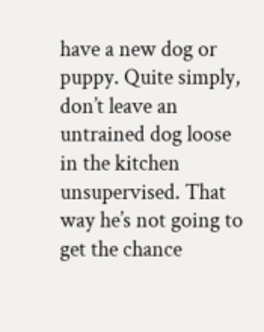have a new dog or puppy. Quite simply, don’t leave an untrained dog loose in the kitchen unsupervised. That way he’s not going to get the chance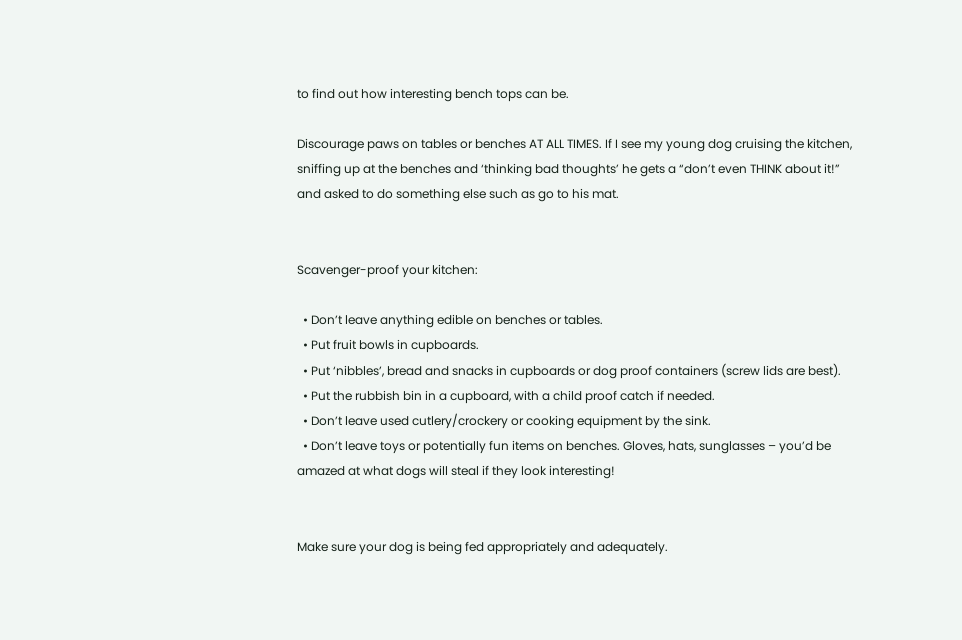to find out how interesting bench tops can be.

Discourage paws on tables or benches AT ALL TIMES. If I see my young dog cruising the kitchen, sniffing up at the benches and ‘thinking bad thoughts’ he gets a “don’t even THINK about it!” and asked to do something else such as go to his mat.


Scavenger-proof your kitchen:

  • Don’t leave anything edible on benches or tables.
  • Put fruit bowls in cupboards.
  • Put ‘nibbles’, bread and snacks in cupboards or dog proof containers (screw lids are best).
  • Put the rubbish bin in a cupboard, with a child proof catch if needed.
  • Don’t leave used cutlery/crockery or cooking equipment by the sink.
  • Don’t leave toys or potentially fun items on benches. Gloves, hats, sunglasses – you’d be amazed at what dogs will steal if they look interesting!


Make sure your dog is being fed appropriately and adequately.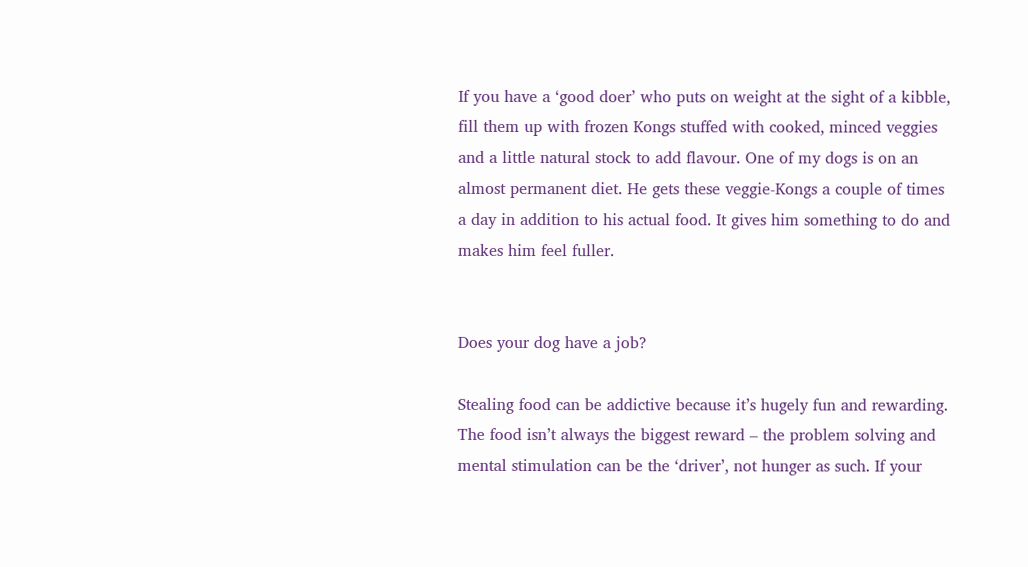If you have a ‘good doer’ who puts on weight at the sight of a kibble, fill them up with frozen Kongs stuffed with cooked, minced veggies and a little natural stock to add flavour. One of my dogs is on an almost permanent diet. He gets these veggie-Kongs a couple of times a day in addition to his actual food. It gives him something to do and makes him feel fuller.


Does your dog have a job?

Stealing food can be addictive because it’s hugely fun and rewarding. The food isn’t always the biggest reward – the problem solving and mental stimulation can be the ‘driver’, not hunger as such. If your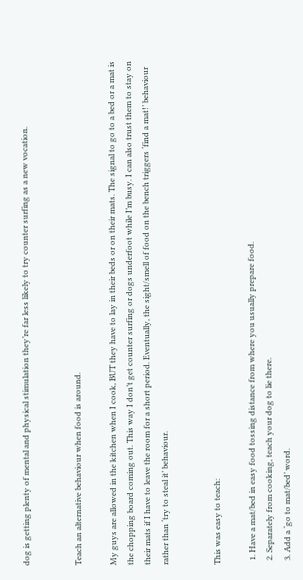dog is getting plenty of mental and physical stimulation they’re far less likely to try counter surfing as a new vocation.


Teach an alternative behaviour when food is around.

My guys are allowed in the kitchen when I cook, BUT they have to lay in their beds or on their mats. The signal to go to a bed or a mat is the chopping board coming out. This way I don’t get counter surfing or dogs underfoot while I’m busy. I can also trust them to stay on their mats if I have to leave the room for a short period. Eventually, the sight/smell of food on the bench triggers ‘find a mat!’ behaviour rather than ‘try to steal it’ behaviour.


This was easy to teach:

  1. Have a mat/bed in easy food tossing distance from where you usually prepare food.
  2. Separately from cooking, teach your dog to lie there.
  3. Add a ‘go to mat/bed’ word.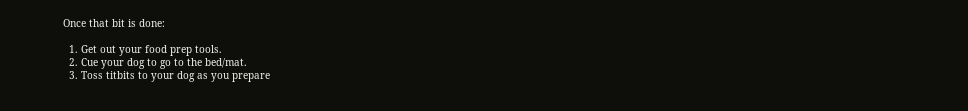Once that bit is done:

  1. Get out your food prep tools.
  2. Cue your dog to go to the bed/mat.
  3. Toss titbits to your dog as you prepare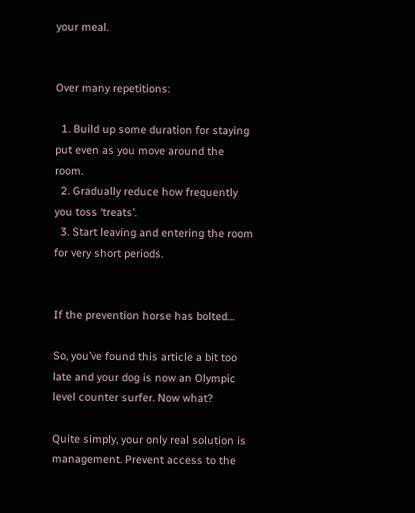your meal.


Over many repetitions:

  1. Build up some duration for staying put even as you move around the room.
  2. Gradually reduce how frequently you toss ‘treats’.
  3. Start leaving and entering the room for very short periods.


If the prevention horse has bolted…

So, you’ve found this article a bit too late and your dog is now an Olympic level counter surfer. Now what?

Quite simply, your only real solution is management. Prevent access to the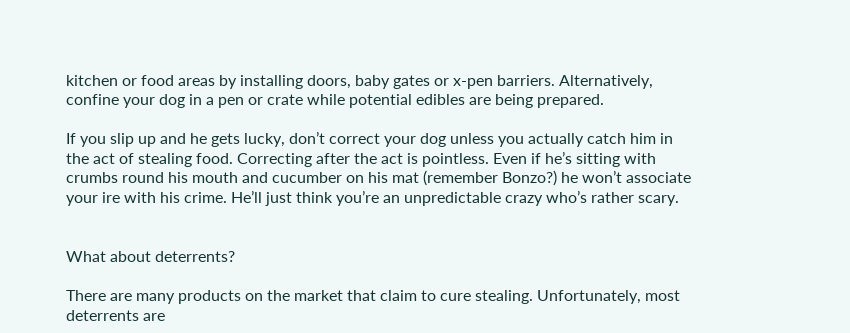kitchen or food areas by installing doors, baby gates or x-pen barriers. Alternatively, confine your dog in a pen or crate while potential edibles are being prepared.

If you slip up and he gets lucky, don’t correct your dog unless you actually catch him in the act of stealing food. Correcting after the act is pointless. Even if he’s sitting with crumbs round his mouth and cucumber on his mat (remember Bonzo?) he won’t associate your ire with his crime. He’ll just think you’re an unpredictable crazy who’s rather scary.


What about deterrents?

There are many products on the market that claim to cure stealing. Unfortunately, most deterrents are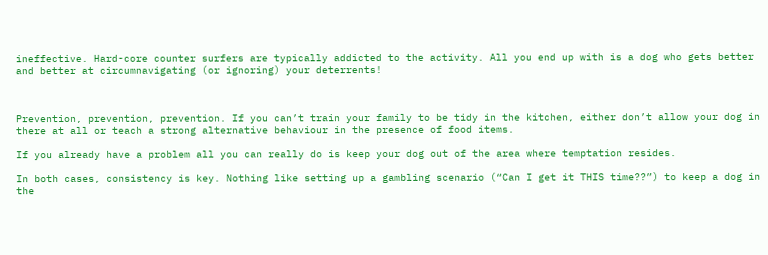ineffective. Hard-core counter surfers are typically addicted to the activity. All you end up with is a dog who gets better and better at circumnavigating (or ignoring) your deterrents!



Prevention, prevention, prevention. If you can’t train your family to be tidy in the kitchen, either don’t allow your dog in there at all or teach a strong alternative behaviour in the presence of food items.

If you already have a problem all you can really do is keep your dog out of the area where temptation resides.

In both cases, consistency is key. Nothing like setting up a gambling scenario (“Can I get it THIS time??”) to keep a dog in the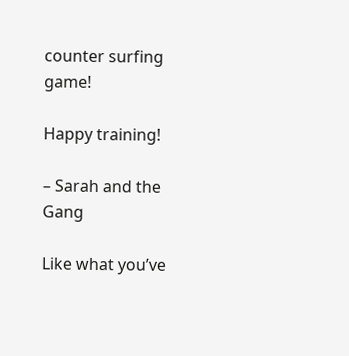counter surfing game!

Happy training!

– Sarah and the Gang

Like what you’ve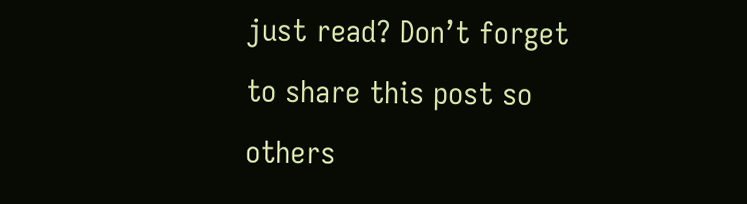just read? Don’t forget to share this post so others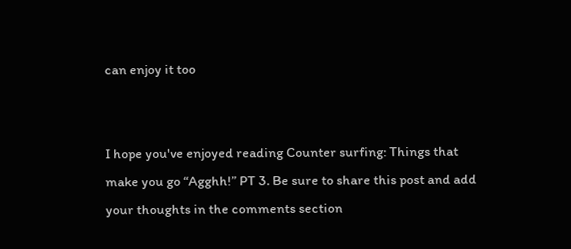can enjoy it too


I hope you've enjoyed reading Counter surfing: Things that make you go “Agghh!” PT 3. Be sure to share this post and add your thoughts in the comments section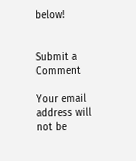below!


Submit a Comment

Your email address will not be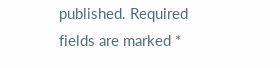published. Required fields are marked *